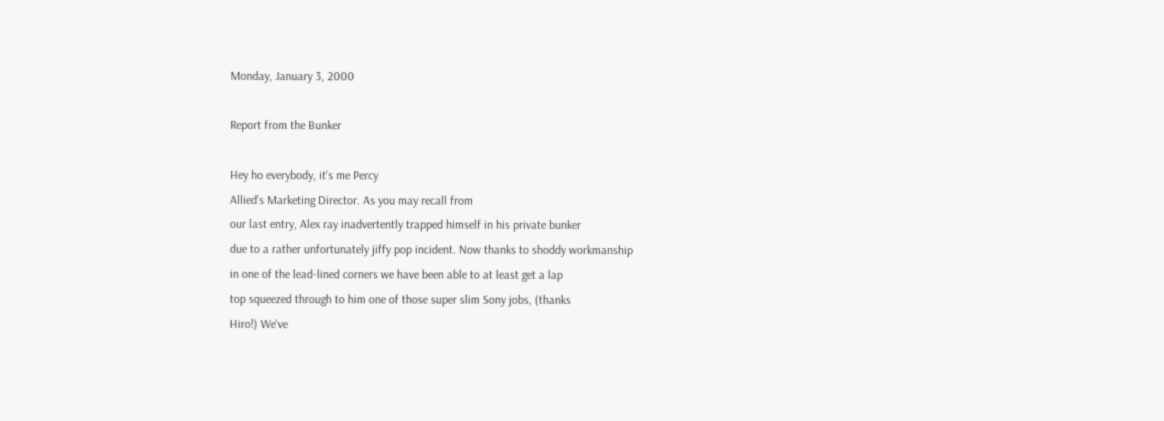Monday, January 3, 2000

Report from the Bunker

Hey ho everybody, it's me Percy
Allied's Marketing Director. As you may recall from
our last entry, Alex ray inadvertently trapped himself in his private bunker
due to a rather unfortunately jiffy pop incident. Now thanks to shoddy workmanship
in one of the lead-lined corners we have been able to at least get a lap
top squeezed through to him one of those super slim Sony jobs, (thanks
Hiro!) We've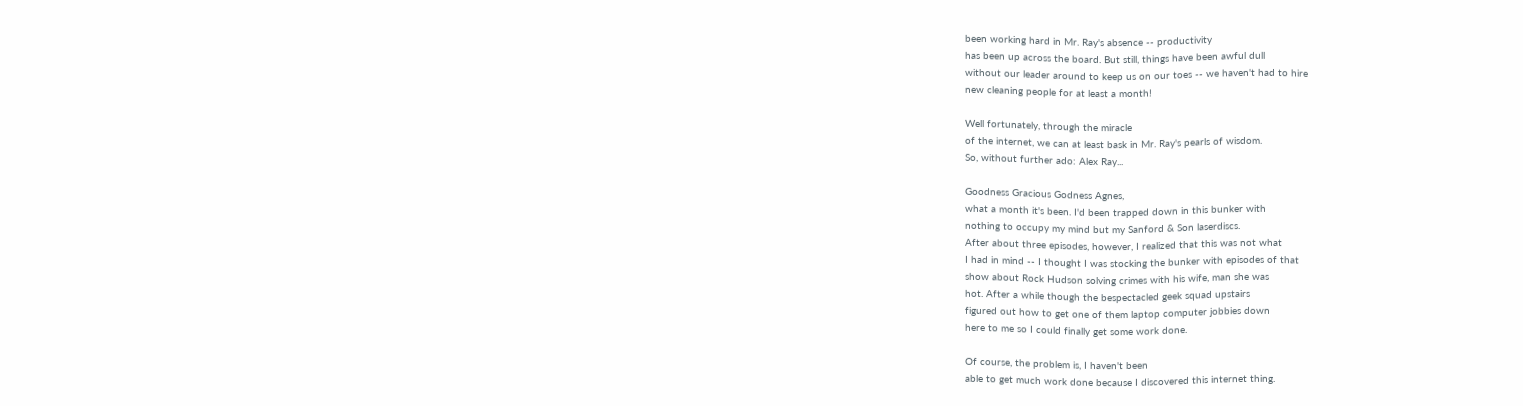been working hard in Mr. Ray's absence -- productivity
has been up across the board. But still, things have been awful dull
without our leader around to keep us on our toes -- we haven't had to hire
new cleaning people for at least a month!

Well fortunately, through the miracle
of the internet, we can at least bask in Mr. Ray's pearls of wisdom.
So, without further ado: Alex Ray...

Goodness Gracious Godness Agnes,
what a month it's been. I'd been trapped down in this bunker with
nothing to occupy my mind but my Sanford & Son laserdiscs.
After about three episodes, however, I realized that this was not what
I had in mind -- I thought I was stocking the bunker with episodes of that
show about Rock Hudson solving crimes with his wife, man she was
hot. After a while though the bespectacled geek squad upstairs
figured out how to get one of them laptop computer jobbies down
here to me so I could finally get some work done.

Of course, the problem is, I haven't been
able to get much work done because I discovered this internet thing.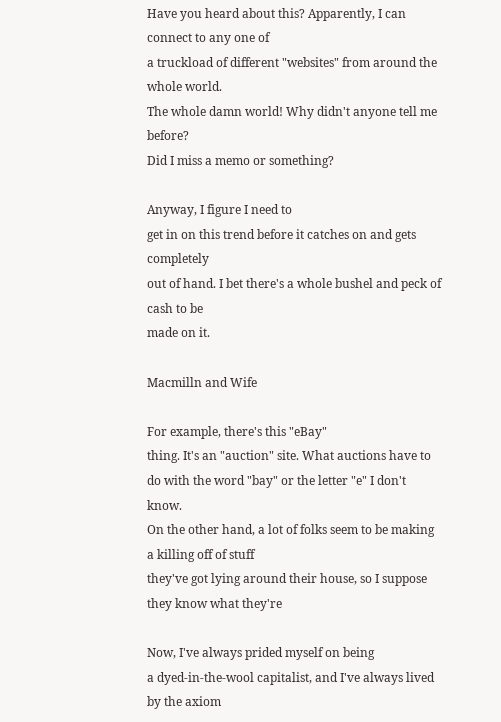Have you heard about this? Apparently, I can connect to any one of
a truckload of different "websites" from around the whole world.
The whole damn world! Why didn't anyone tell me before?
Did I miss a memo or something?

Anyway, I figure I need to
get in on this trend before it catches on and gets completely
out of hand. I bet there's a whole bushel and peck of cash to be
made on it.

Macmilln and Wife

For example, there's this "eBay"
thing. It's an "auction" site. What auctions have to
do with the word "bay" or the letter "e" I don't know.
On the other hand, a lot of folks seem to be making a killing off of stuff
they've got lying around their house, so I suppose they know what they're

Now, I've always prided myself on being
a dyed-in-the-wool capitalist, and I've always lived by the axiom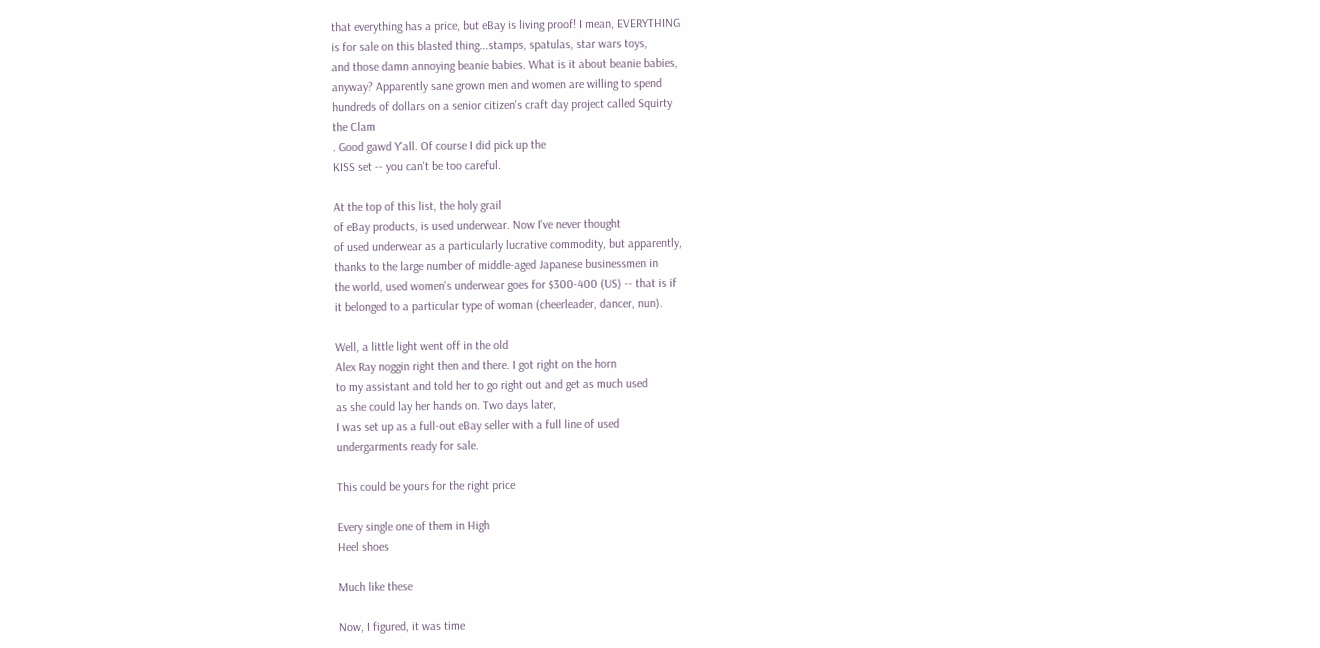that everything has a price, but eBay is living proof! I mean, EVERYTHING
is for sale on this blasted thing...stamps, spatulas, star wars toys,
and those damn annoying beanie babies. What is it about beanie babies,
anyway? Apparently sane grown men and women are willing to spend
hundreds of dollars on a senior citizen's craft day project called Squirty
the Clam
. Good gawd Y'all. Of course I did pick up the
KISS set -- you can't be too careful.

At the top of this list, the holy grail
of eBay products, is used underwear. Now I've never thought
of used underwear as a particularly lucrative commodity, but apparently,
thanks to the large number of middle-aged Japanese businessmen in
the world, used women's underwear goes for $300-400 (US) -- that is if
it belonged to a particular type of woman (cheerleader, dancer, nun).

Well, a little light went off in the old
Alex Ray noggin right then and there. I got right on the horn
to my assistant and told her to go right out and get as much used
as she could lay her hands on. Two days later,
I was set up as a full-out eBay seller with a full line of used
undergarments ready for sale.

This could be yours for the right price

Every single one of them in High
Heel shoes

Much like these

Now, I figured, it was time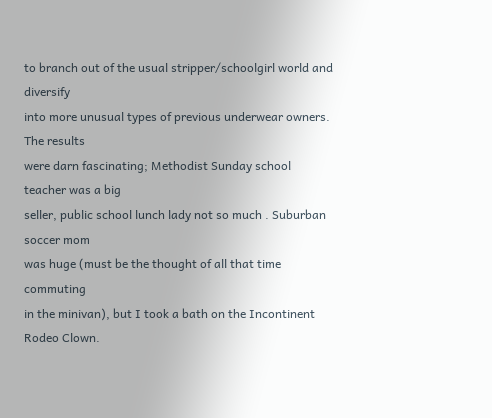to branch out of the usual stripper/schoolgirl world and diversify
into more unusual types of previous underwear owners. The results
were darn fascinating; Methodist Sunday school teacher was a big
seller, public school lunch lady not so much . Suburban
soccer mom
was huge (must be the thought of all that time commuting
in the minivan), but I took a bath on the Incontinent Rodeo Clown.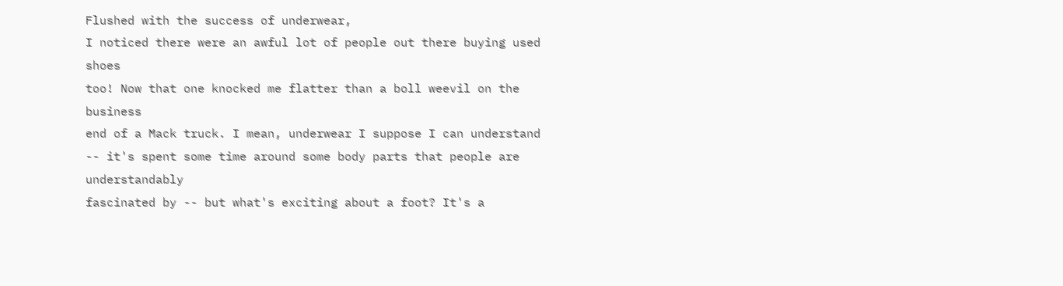Flushed with the success of underwear,
I noticed there were an awful lot of people out there buying used shoes
too! Now that one knocked me flatter than a boll weevil on the business
end of a Mack truck. I mean, underwear I suppose I can understand
-- it's spent some time around some body parts that people are understandably
fascinated by -- but what's exciting about a foot? It's a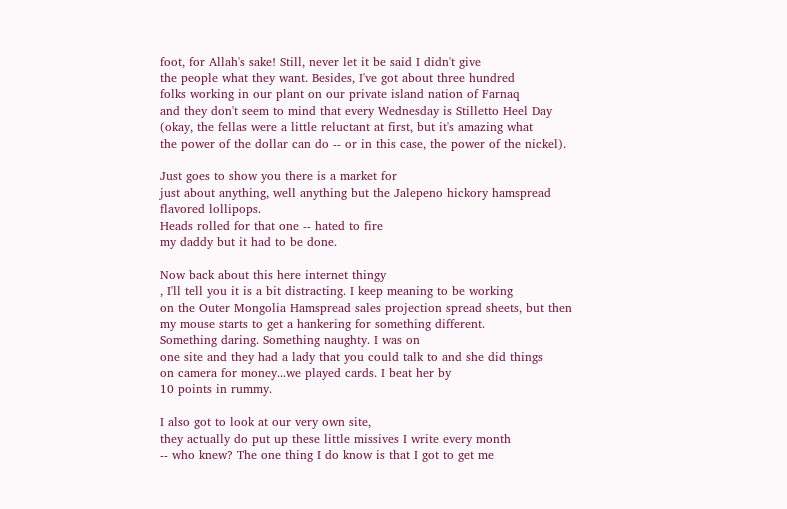foot, for Allah's sake! Still, never let it be said I didn't give
the people what they want. Besides, I've got about three hundred
folks working in our plant on our private island nation of Farnaq
and they don't seem to mind that every Wednesday is Stilletto Heel Day
(okay, the fellas were a little reluctant at first, but it's amazing what
the power of the dollar can do -- or in this case, the power of the nickel).

Just goes to show you there is a market for
just about anything, well anything but the Jalepeno hickory hamspread
flavored lollipops.
Heads rolled for that one -- hated to fire
my daddy but it had to be done.

Now back about this here internet thingy
, I'll tell you it is a bit distracting. I keep meaning to be working
on the Outer Mongolia Hamspread sales projection spread sheets, but then
my mouse starts to get a hankering for something different.
Something daring. Something naughty. I was on
one site and they had a lady that you could talk to and she did things
on camera for money...we played cards. I beat her by
10 points in rummy.

I also got to look at our very own site,
they actually do put up these little missives I write every month
-- who knew? The one thing I do know is that I got to get me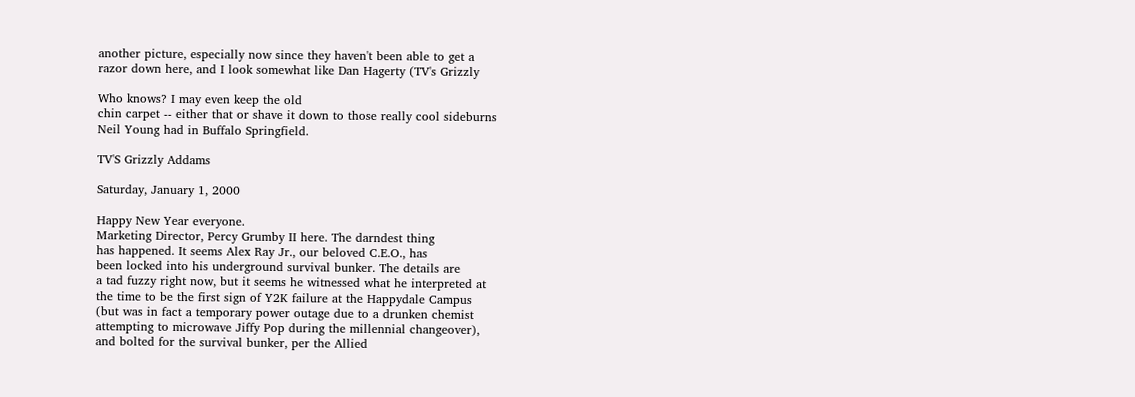another picture, especially now since they haven't been able to get a
razor down here, and I look somewhat like Dan Hagerty (TV's Grizzly

Who knows? I may even keep the old
chin carpet -- either that or shave it down to those really cool sideburns
Neil Young had in Buffalo Springfield.

TV'S Grizzly Addams

Saturday, January 1, 2000

Happy New Year everyone.
Marketing Director, Percy Grumby II here. The darndest thing
has happened. It seems Alex Ray Jr., our beloved C.E.O., has
been locked into his underground survival bunker. The details are
a tad fuzzy right now, but it seems he witnessed what he interpreted at
the time to be the first sign of Y2K failure at the Happydale Campus
(but was in fact a temporary power outage due to a drunken chemist
attempting to microwave Jiffy Pop during the millennial changeover),
and bolted for the survival bunker, per the Allied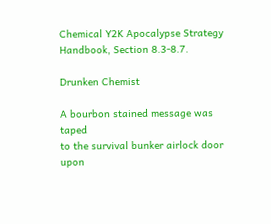Chemical Y2K Apocalypse Strategy Handbook, Section 8.3-8.7.

Drunken Chemist

A bourbon stained message was taped
to the survival bunker airlock door upon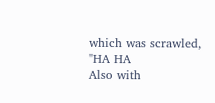which was scrawled, "HA HA
Also with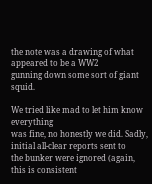the note was a drawing of what appeared to be a WW2
gunning down some sort of giant squid.

We tried like mad to let him know everything
was fine, no honestly we did. Sadly, initial all-clear reports sent to
the bunker were ignored (again, this is consistent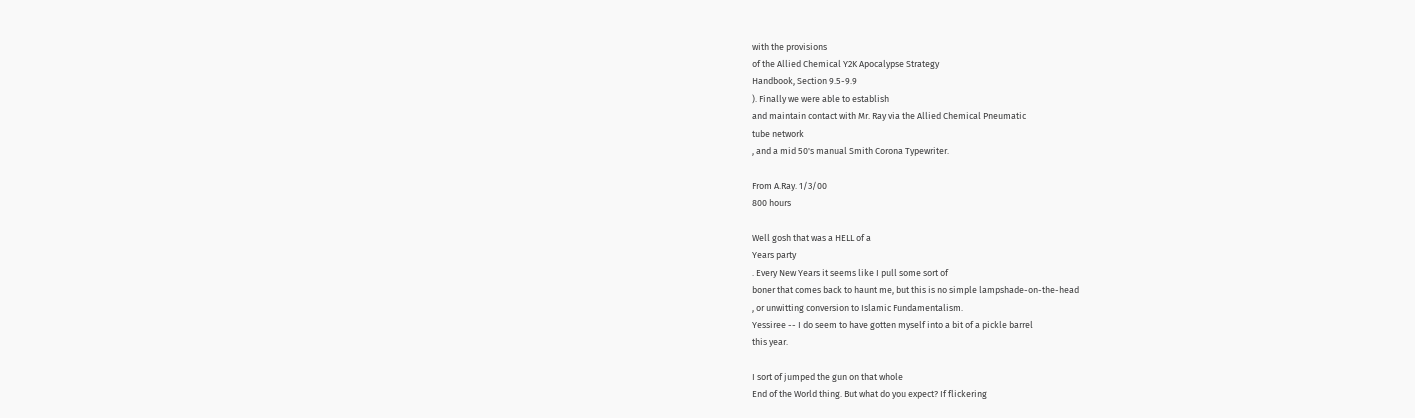with the provisions
of the Allied Chemical Y2K Apocalypse Strategy
Handbook, Section 9.5-9.9
). Finally we were able to establish
and maintain contact with Mr. Ray via the Allied Chemical Pneumatic
tube network
, and a mid 50's manual Smith Corona Typewriter.

From A.Ray. 1/3/00
800 hours

Well gosh that was a HELL of a
Years party
. Every New Years it seems like I pull some sort of
boner that comes back to haunt me, but this is no simple lampshade-on-the-head
, or unwitting conversion to Islamic Fundamentalism.
Yessiree -- I do seem to have gotten myself into a bit of a pickle barrel
this year.

I sort of jumped the gun on that whole
End of the World thing. But what do you expect? If flickering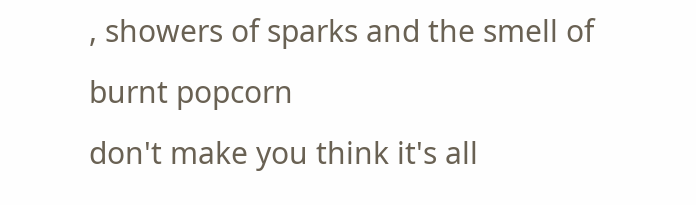, showers of sparks and the smell of burnt popcorn
don't make you think it's all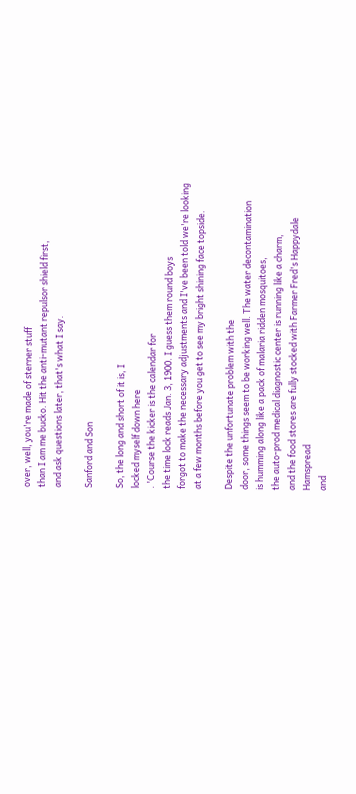over, well, you're made of sterner stuff
than I am me bucko. Hit the anti-mutant repulsor shield first,
and ask questions later, that's what I say.

Sanford and Son

So, the long and short of it is, I
locked myself down here
. 'Course the kicker is the calendar for
the time lock reads Jan. 3, 1900. I guess them round boys
forgot to make the necessary adjustments and I've been told we're looking
at a few months before you get to see my bright shining face topside.

Despite the unfortunate problem with the
door, some things seem to be working well. The water decontamination
is humming along like a pack of malaria ridden mosquitoes,
the auto-prod medical diagnostic center is running like a charm,
and the food stores are fully stocked with Farmer Fred's Happydale Hamspread
and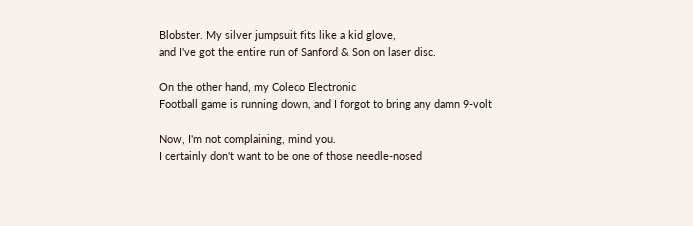Blobster. My silver jumpsuit fits like a kid glove,
and I've got the entire run of Sanford & Son on laser disc.

On the other hand, my Coleco Electronic
Football game is running down, and I forgot to bring any damn 9-volt

Now, I'm not complaining, mind you.
I certainly don't want to be one of those needle-nosed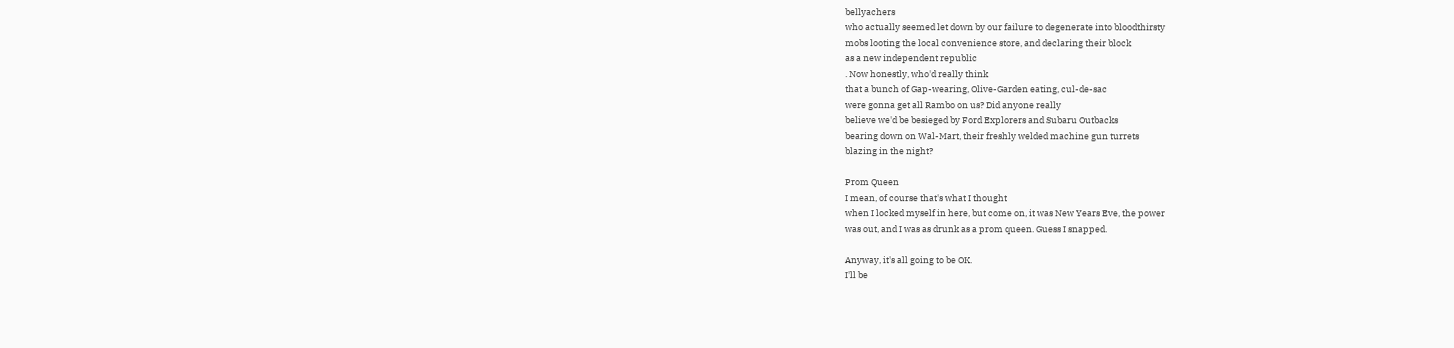bellyachers
who actually seemed let down by our failure to degenerate into bloodthirsty
mobs looting the local convenience store, and declaring their block
as a new independent republic
. Now honestly, who'd really think
that a bunch of Gap-wearing, Olive-Garden eating, cul-de-sac
were gonna get all Rambo on us? Did anyone really
believe we'd be besieged by Ford Explorers and Subaru Outbacks
bearing down on Wal-Mart, their freshly welded machine gun turrets
blazing in the night?

Prom Queen
I mean, of course that's what I thought
when I locked myself in here, but come on, it was New Years Eve, the power
was out, and I was as drunk as a prom queen. Guess I snapped.

Anyway, it's all going to be OK.
I'll be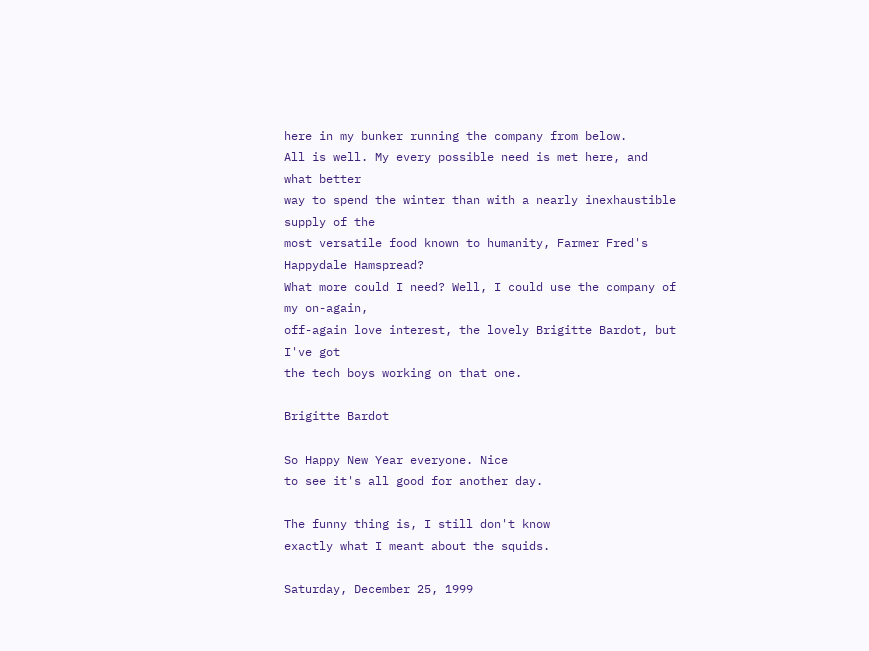here in my bunker running the company from below.
All is well. My every possible need is met here, and what better
way to spend the winter than with a nearly inexhaustible supply of the
most versatile food known to humanity, Farmer Fred's Happydale Hamspread?
What more could I need? Well, I could use the company of my on-again,
off-again love interest, the lovely Brigitte Bardot, but I've got
the tech boys working on that one.

Brigitte Bardot

So Happy New Year everyone. Nice
to see it's all good for another day.

The funny thing is, I still don't know
exactly what I meant about the squids.

Saturday, December 25, 1999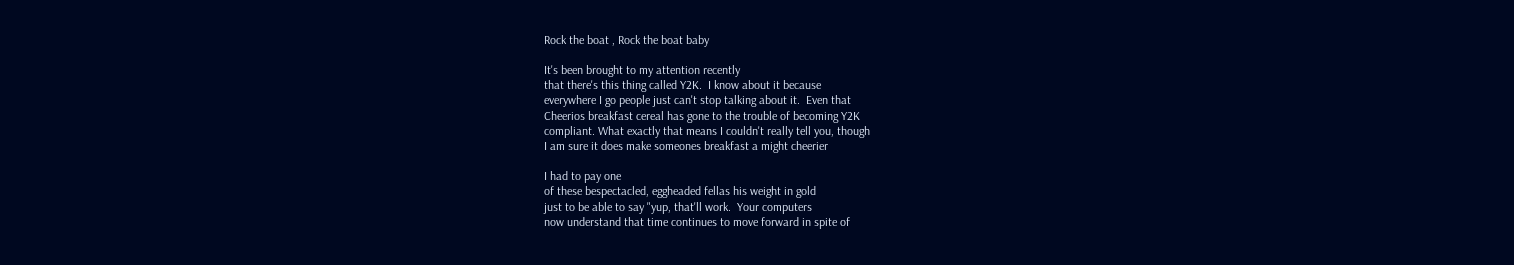Rock the boat , Rock the boat baby

It's been brought to my attention recently
that there's this thing called Y2K.  I know about it because
everywhere I go people just can't stop talking about it.  Even that
Cheerios breakfast cereal has gone to the trouble of becoming Y2K
compliant. What exactly that means I couldn't really tell you, though
I am sure it does make someones breakfast a might cheerier

I had to pay one
of these bespectacled, eggheaded fellas his weight in gold
just to be able to say "yup, that'll work.  Your computers
now understand that time continues to move forward in spite of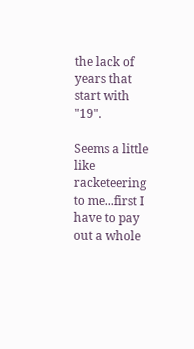the lack of  years that start with "19".

Seems a little like racketeering
to me...first I have to pay out a whole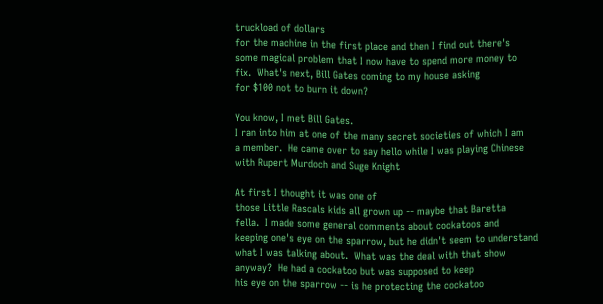truckload of dollars
for the machine in the first place and then I find out there's
some magical problem that I now have to spend more money to
fix.  What's next, Bill Gates coming to my house asking
for $100 not to burn it down?

You know, I met Bill Gates.
I ran into him at one of the many secret societies of which I am
a member.  He came over to say hello while I was playing Chinese
with Rupert Murdoch and Suge Knight

At first I thought it was one of
those Little Rascals kids all grown up -- maybe that Baretta
fella.  I made some general comments about cockatoos and
keeping one's eye on the sparrow, but he didn't seem to understand
what I was talking about.  What was the deal with that show
anyway?  He had a cockatoo but was supposed to keep
his eye on the sparrow -- is he protecting the cockatoo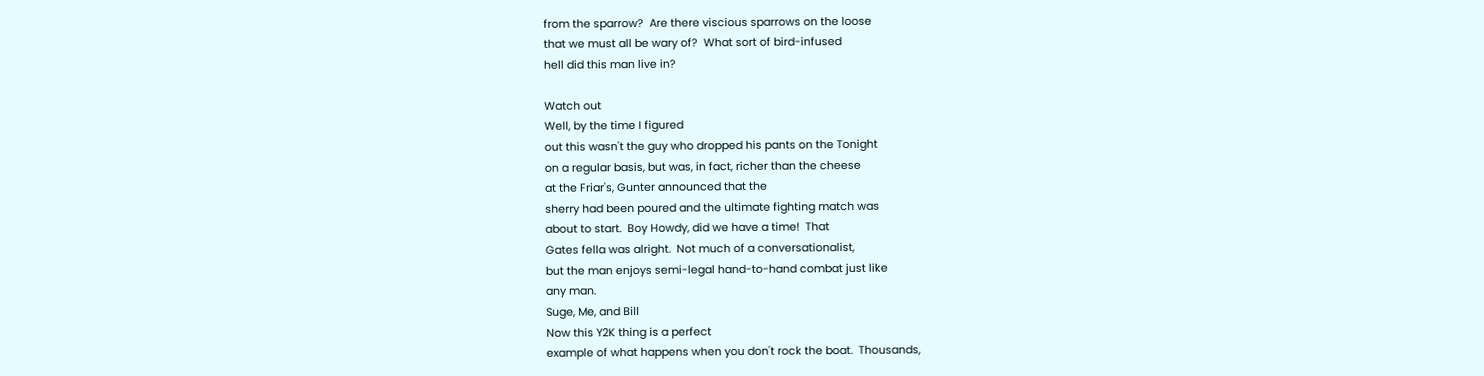from the sparrow?  Are there viscious sparrows on the loose
that we must all be wary of?  What sort of bird-infused
hell did this man live in?

Watch out
Well, by the time I figured
out this wasn't the guy who dropped his pants on the Tonight
on a regular basis, but was, in fact, richer than the cheese
at the Friar's, Gunter announced that the
sherry had been poured and the ultimate fighting match was
about to start.  Boy Howdy, did we have a time!  That
Gates fella was alright.  Not much of a conversationalist,
but the man enjoys semi-legal hand-to-hand combat just like
any man.
Suge, Me, and Bill
Now this Y2K thing is a perfect
example of what happens when you don't rock the boat.  Thousands,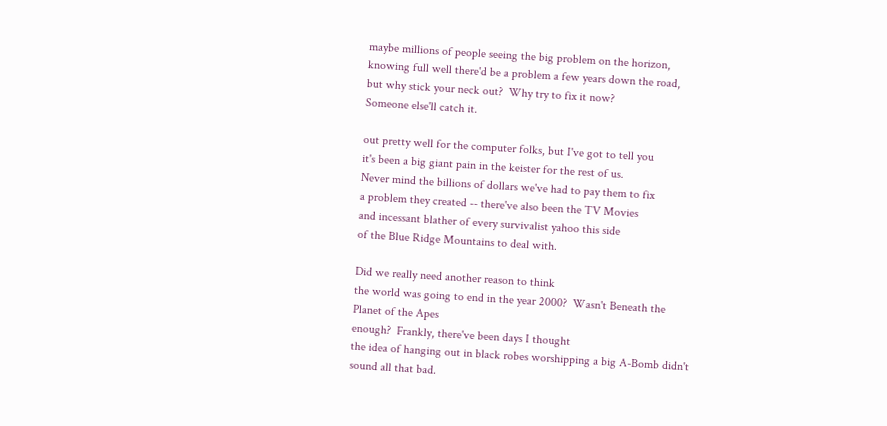maybe millions of people seeing the big problem on the horizon,
knowing full well there'd be a problem a few years down the road,
but why stick your neck out?  Why try to fix it now?
Someone else'll catch it.

out pretty well for the computer folks, but I've got to tell you
it's been a big giant pain in the keister for the rest of us.
Never mind the billions of dollars we've had to pay them to fix
a problem they created -- there've also been the TV Movies
and incessant blather of every survivalist yahoo this side
of the Blue Ridge Mountains to deal with.

Did we really need another reason to think
the world was going to end in the year 2000?  Wasn't Beneath the
Planet of the Apes
enough?  Frankly, there've been days I thought
the idea of hanging out in black robes worshipping a big A-Bomb didn't
sound all that bad.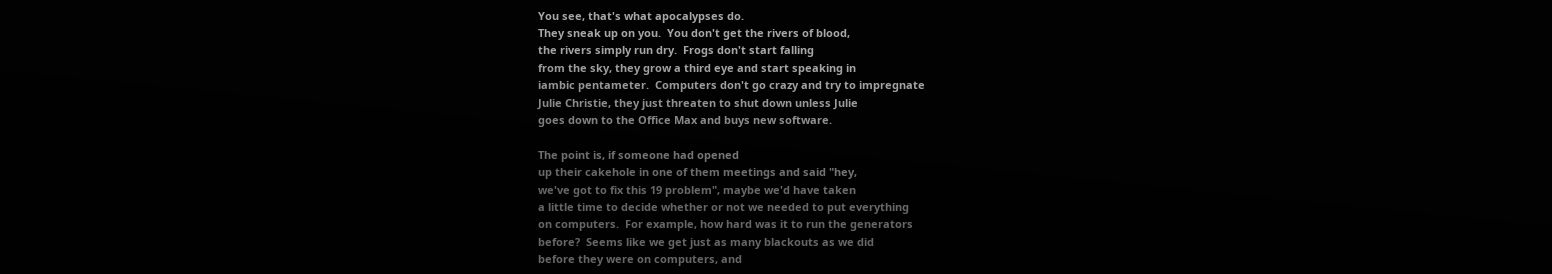You see, that's what apocalypses do.
They sneak up on you.  You don't get the rivers of blood,
the rivers simply run dry.  Frogs don't start falling
from the sky, they grow a third eye and start speaking in
iambic pentameter.  Computers don't go crazy and try to impregnate
Julie Christie, they just threaten to shut down unless Julie
goes down to the Office Max and buys new software.

The point is, if someone had opened
up their cakehole in one of them meetings and said "hey,
we've got to fix this 19 problem", maybe we'd have taken
a little time to decide whether or not we needed to put everything
on computers.  For example, how hard was it to run the generators
before?  Seems like we get just as many blackouts as we did
before they were on computers, and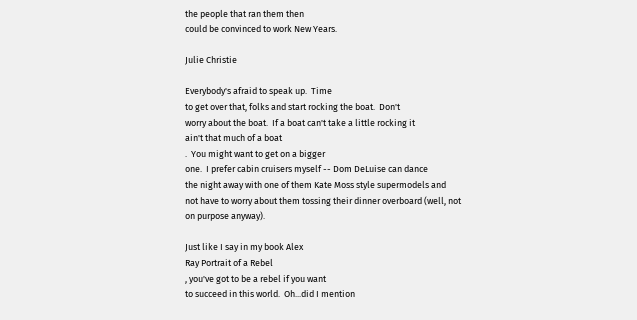the people that ran them then
could be convinced to work New Years.

Julie Christie

Everybody's afraid to speak up.  Time
to get over that, folks and start rocking the boat.  Don't
worry about the boat.  If a boat can't take a little rocking it
ain't that much of a boat
.  You might want to get on a bigger
one.  I prefer cabin cruisers myself -- Dom DeLuise can dance
the night away with one of them Kate Moss style supermodels and
not have to worry about them tossing their dinner overboard (well, not
on purpose anyway).

Just like I say in my book Alex
Ray Portrait of a Rebel
, you've got to be a rebel if you want
to succeed in this world.  Oh...did I mention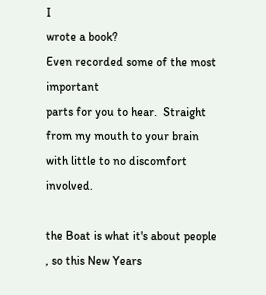I
wrote a book?
Even recorded some of the most important
parts for you to hear.  Straight from my mouth to your brain
with little to no discomfort involved.

the Boat is what it's about people
, so this New Years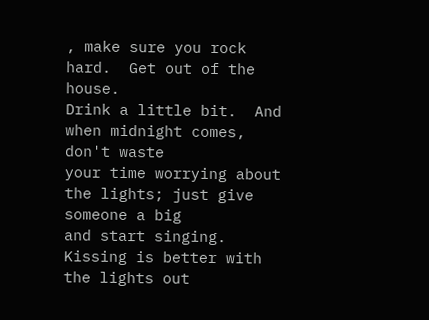, make sure you rock hard.  Get out of the house.
Drink a little bit.  And when midnight comes, don't waste
your time worrying about the lights; just give someone a big
and start singing.  Kissing is better with
the lights out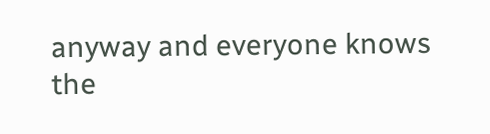anyway and everyone knows the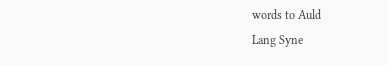words to Auld
Lang Syne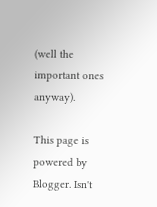(well the important ones anyway).

This page is powered by Blogger. Isn't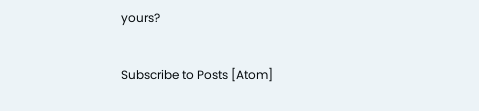yours?

Subscribe to Posts [Atom]